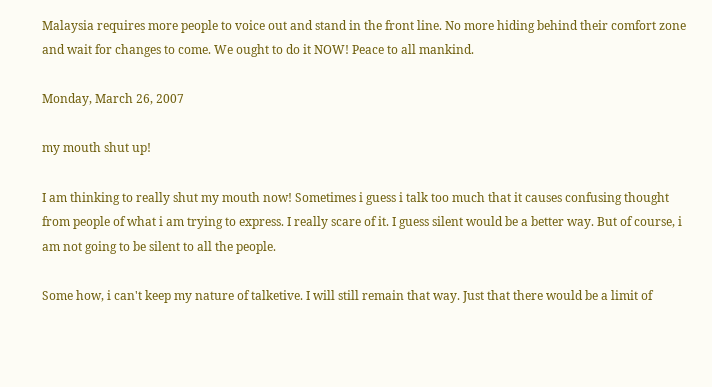Malaysia requires more people to voice out and stand in the front line. No more hiding behind their comfort zone and wait for changes to come. We ought to do it NOW! Peace to all mankind.

Monday, March 26, 2007

my mouth shut up!

I am thinking to really shut my mouth now! Sometimes i guess i talk too much that it causes confusing thought from people of what i am trying to express. I really scare of it. I guess silent would be a better way. But of course, i am not going to be silent to all the people.

Some how, i can't keep my nature of talketive. I will still remain that way. Just that there would be a limit of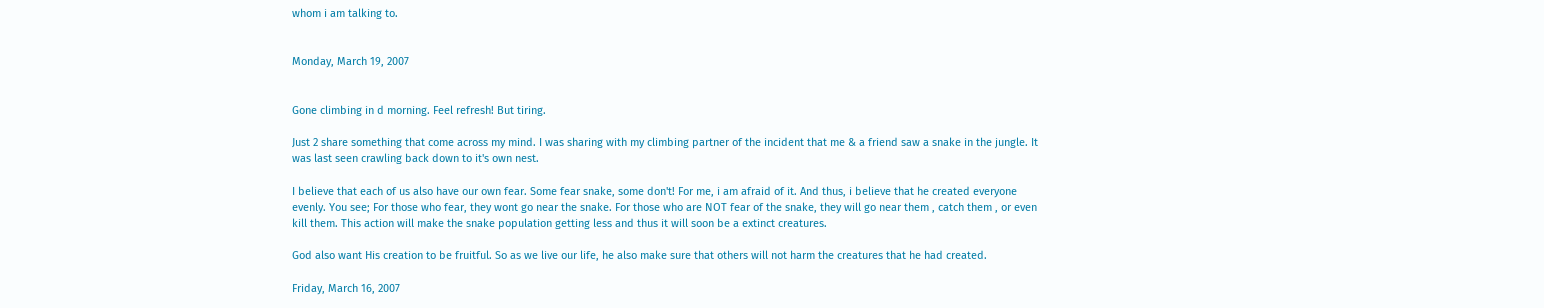whom i am talking to.


Monday, March 19, 2007


Gone climbing in d morning. Feel refresh! But tiring.

Just 2 share something that come across my mind. I was sharing with my climbing partner of the incident that me & a friend saw a snake in the jungle. It was last seen crawling back down to it's own nest.

I believe that each of us also have our own fear. Some fear snake, some don't! For me, i am afraid of it. And thus, i believe that he created everyone evenly. You see; For those who fear, they wont go near the snake. For those who are NOT fear of the snake, they will go near them , catch them , or even kill them. This action will make the snake population getting less and thus it will soon be a extinct creatures.

God also want His creation to be fruitful. So as we live our life, he also make sure that others will not harm the creatures that he had created.

Friday, March 16, 2007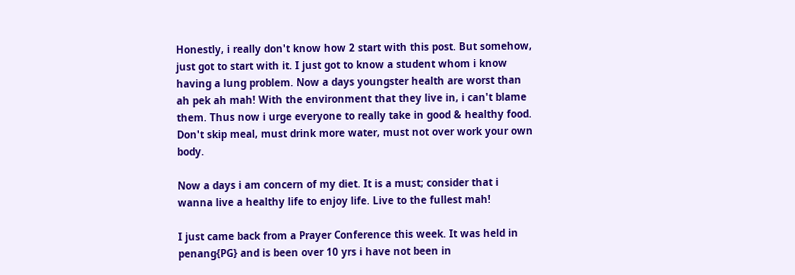Honestly, i really don't know how 2 start with this post. But somehow, just got to start with it. I just got to know a student whom i know having a lung problem. Now a days youngster health are worst than ah pek ah mah! With the environment that they live in, i can't blame them. Thus now i urge everyone to really take in good & healthy food. Don't skip meal, must drink more water, must not over work your own body.

Now a days i am concern of my diet. It is a must; consider that i wanna live a healthy life to enjoy life. Live to the fullest mah!

I just came back from a Prayer Conference this week. It was held in penang{PG} and is been over 10 yrs i have not been in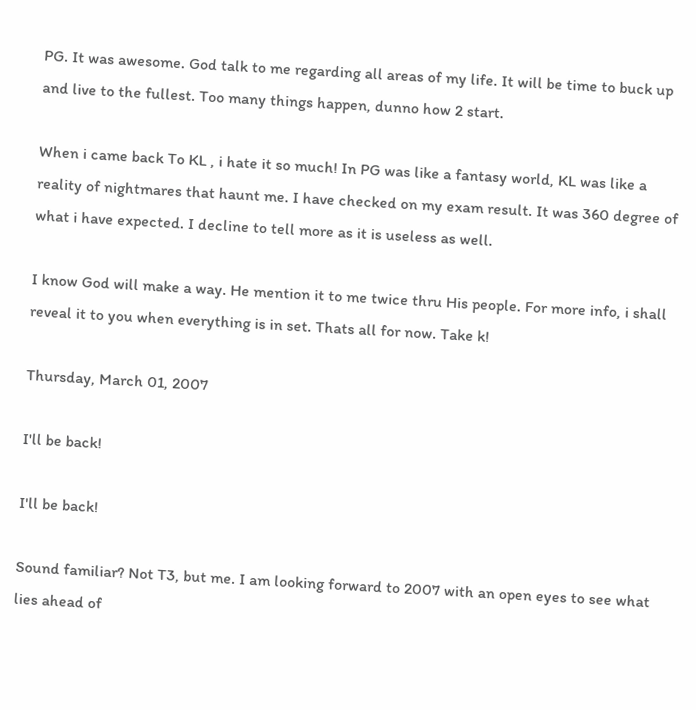PG. It was awesome. God talk to me regarding all areas of my life. It will be time to buck up and live to the fullest. Too many things happen, dunno how 2 start.

When i came back To KL , i hate it so much! In PG was like a fantasy world, KL was like a reality of nightmares that haunt me. I have checked on my exam result. It was 360 degree of what i have expected. I decline to tell more as it is useless as well.

I know God will make a way. He mention it to me twice thru His people. For more info, i shall reveal it to you when everything is in set. Thats all for now. Take k!

Thursday, March 01, 2007

I'll be back!

I'll be back!

Sound familiar? Not T3, but me. I am looking forward to 2007 with an open eyes to see what lies ahead of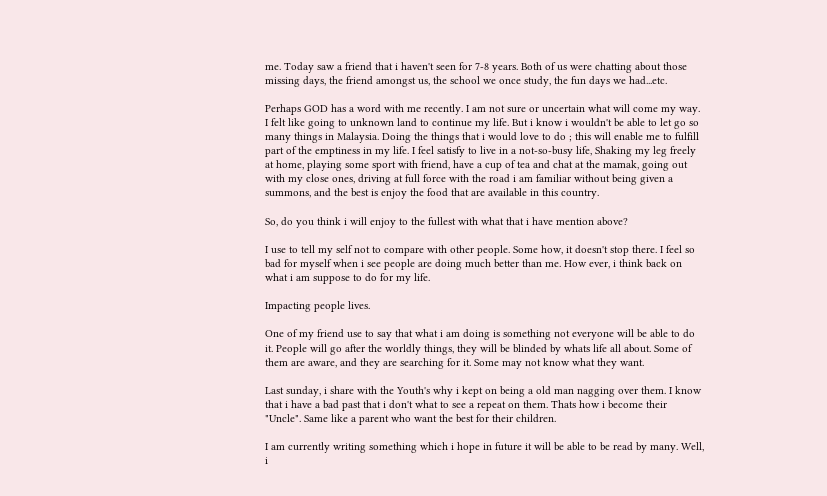me. Today saw a friend that i haven't seen for 7-8 years. Both of us were chatting about those missing days, the friend amongst us, the school we once study, the fun days we had...etc.

Perhaps GOD has a word with me recently. I am not sure or uncertain what will come my way. I felt like going to unknown land to continue my life. But i know i wouldn't be able to let go so many things in Malaysia. Doing the things that i would love to do ; this will enable me to fulfill part of the emptiness in my life. I feel satisfy to live in a not-so-busy life, Shaking my leg freely at home, playing some sport with friend, have a cup of tea and chat at the mamak, going out with my close ones, driving at full force with the road i am familiar without being given a summons, and the best is enjoy the food that are available in this country.

So, do you think i will enjoy to the fullest with what that i have mention above?

I use to tell my self not to compare with other people. Some how, it doesn't stop there. I feel so bad for myself when i see people are doing much better than me. How ever, i think back on what i am suppose to do for my life.

Impacting people lives.

One of my friend use to say that what i am doing is something not everyone will be able to do it. People will go after the worldly things, they will be blinded by whats life all about. Some of them are aware, and they are searching for it. Some may not know what they want.

Last sunday, i share with the Youth's why i kept on being a old man nagging over them. I know that i have a bad past that i don't what to see a repeat on them. Thats how i become their "Uncle". Same like a parent who want the best for their children.

I am currently writing something which i hope in future it will be able to be read by many. Well, i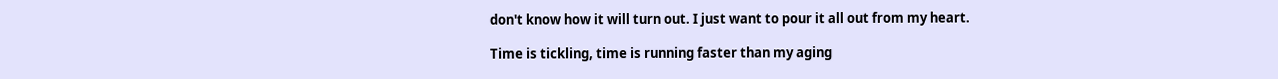don't know how it will turn out. I just want to pour it all out from my heart.

Time is tickling, time is running faster than my aging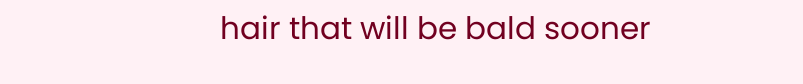hair that will be bald sooner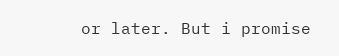or later. But i promise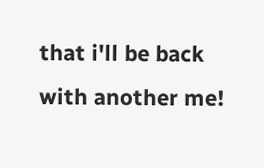that i'll be back with another me!